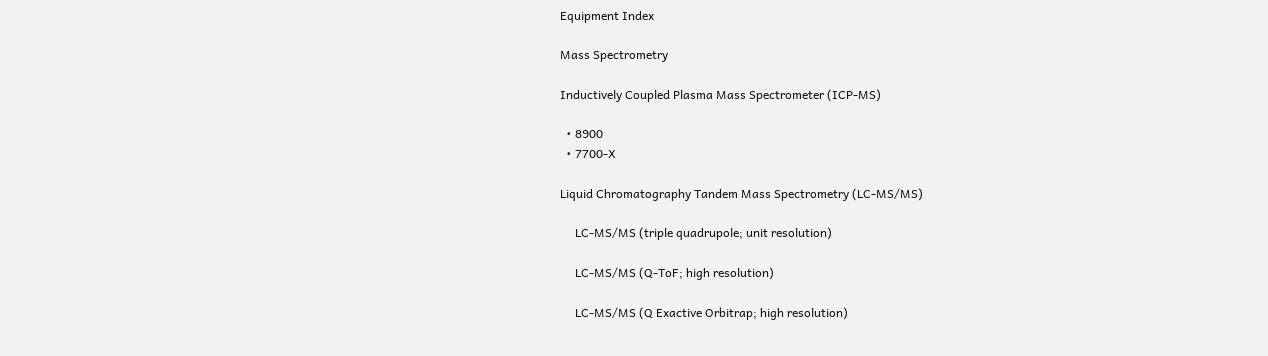Equipment Index

Mass Spectrometry

Inductively Coupled Plasma Mass Spectrometer (ICP-MS)

  • 8900
  • 7700-X

Liquid Chromatography Tandem Mass Spectrometry (LC-MS/MS)

     LC-MS/MS (triple quadrupole; unit resolution)

     LC-MS/MS (Q-ToF; high resolution)

     LC-MS/MS (Q Exactive Orbitrap; high resolution)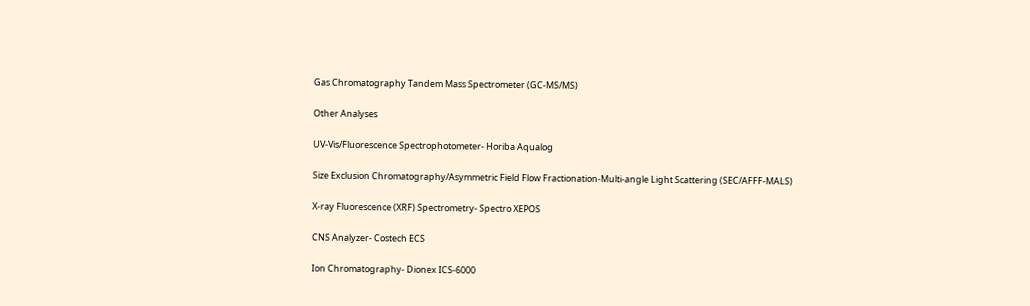Gas Chromatography Tandem Mass Spectrometer (GC-MS/MS)

Other Analyses

UV-Vis/Fluorescence Spectrophotometer- Horiba Aqualog

Size Exclusion Chromatography/Asymmetric Field Flow Fractionation-Multi-angle Light Scattering (SEC/AFFF-MALS)

X-ray Fluorescence (XRF) Spectrometry- Spectro XEPOS

CNS Analyzer- Costech ECS

Ion Chromatography- Dionex ICS-6000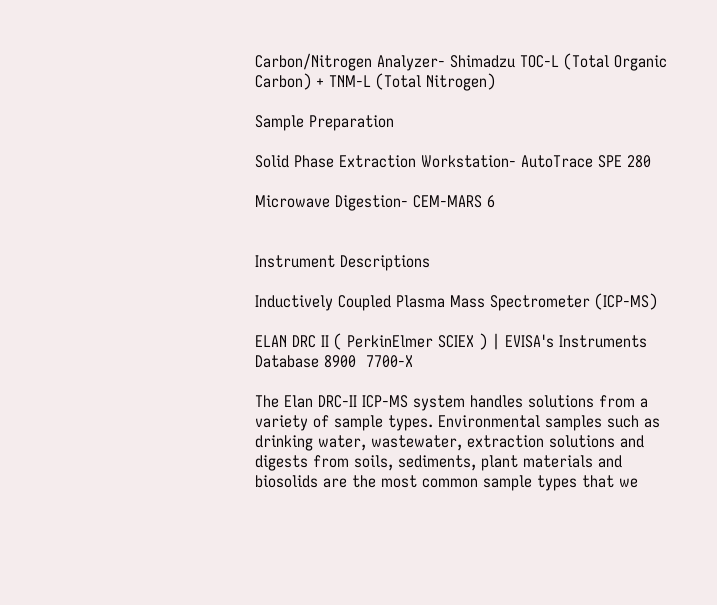Carbon/Nitrogen Analyzer- Shimadzu TOC-L (Total Organic Carbon) + TNM-L (Total Nitrogen)

Sample Preparation

Solid Phase Extraction Workstation- AutoTrace SPE 280

Microwave Digestion- CEM-MARS 6


Instrument Descriptions

Inductively Coupled Plasma Mass Spectrometer (ICP-MS)

ELAN DRC II ( PerkinElmer SCIEX ) | EVISA's Instruments Database 8900  7700-X

The Elan DRC-II ICP-MS system handles solutions from a variety of sample types. Environmental samples such as drinking water, wastewater, extraction solutions and digests from soils, sediments, plant materials and biosolids are the most common sample types that we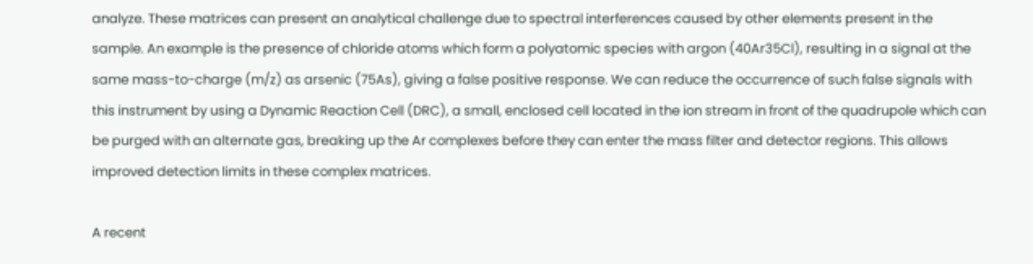analyze. These matrices can present an analytical challenge due to spectral interferences caused by other elements present in the sample. An example is the presence of chloride atoms which form a polyatomic species with argon (40Ar35Cl), resulting in a signal at the same mass-to-charge (m/z) as arsenic (75As), giving a false positive response. We can reduce the occurrence of such false signals with this instrument by using a Dynamic Reaction Cell (DRC), a small, enclosed cell located in the ion stream in front of the quadrupole which can be purged with an alternate gas, breaking up the Ar complexes before they can enter the mass filter and detector regions. This allows improved detection limits in these complex matrices.

A recent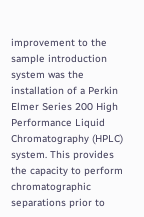improvement to the sample introduction system was the installation of a Perkin Elmer Series 200 High Performance Liquid Chromatography (HPLC) system. This provides the capacity to perform chromatographic separations prior to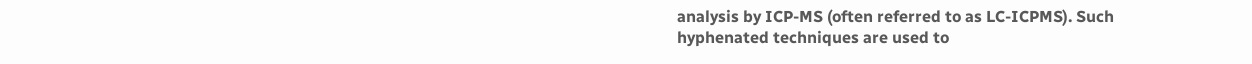analysis by ICP-MS (often referred to as LC-ICPMS). Such hyphenated techniques are used to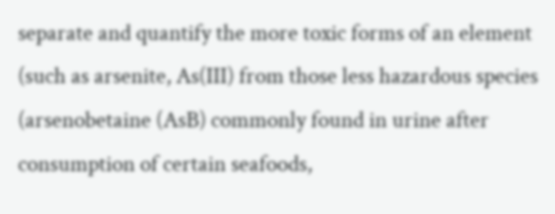separate and quantify the more toxic forms of an element (such as arsenite, As(III) from those less hazardous species (arsenobetaine (AsB) commonly found in urine after consumption of certain seafoods,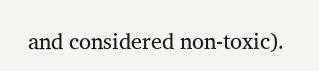and considered non-toxic).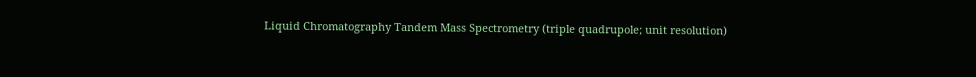Liquid Chromatography Tandem Mass Spectrometry (triple quadrupole; unit resolution)